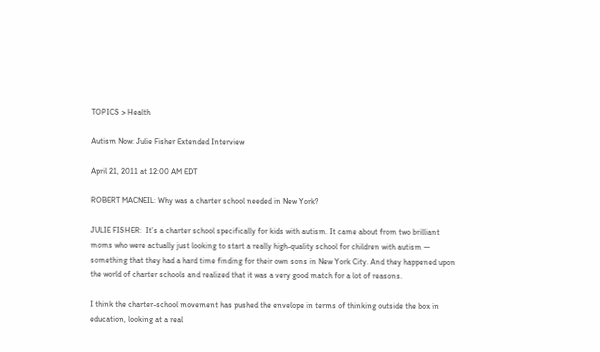TOPICS > Health

Autism Now: Julie Fisher Extended Interview

April 21, 2011 at 12:00 AM EDT

ROBERT MACNEIL: Why was a charter school needed in New York?

JULIE FISHER:  It’s a charter school specifically for kids with autism. It came about from two brilliant moms who were actually just looking to start a really high-quality school for children with autism — something that they had a hard time finding for their own sons in New York City. And they happened upon the world of charter schools and realized that it was a very good match for a lot of reasons.

I think the charter-school movement has pushed the envelope in terms of thinking outside the box in education, looking at a real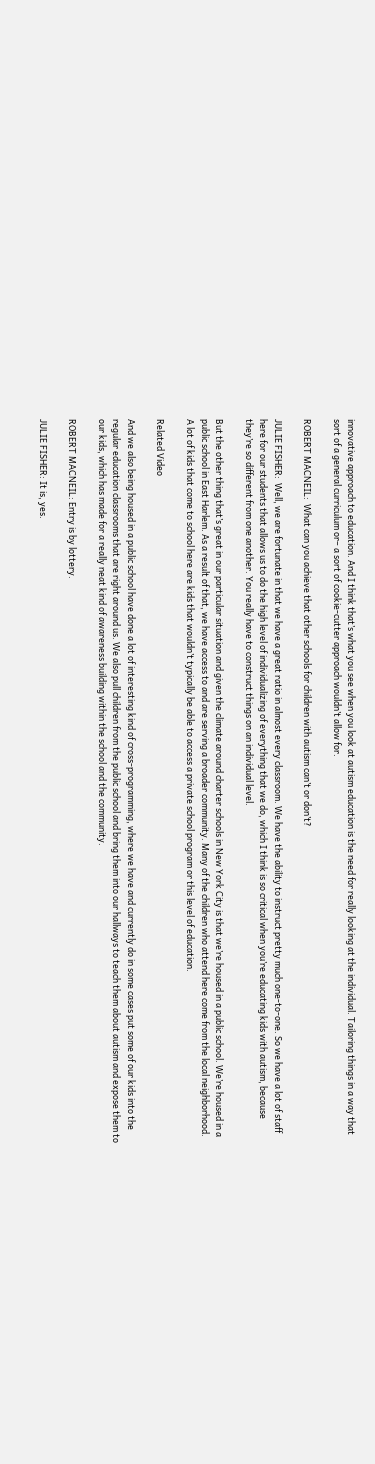innovative approach to education. And I think that’s what you see when you look at autism education is the need for really looking at the individual. Tailoring things in a way that sort of a general curriculum or– a sort of cookie-cutter approach wouldn’t allow for.

ROBERT MACNEIL:  What can you achieve that other schools for children with autism can’t or don’t?

JULIE FISHER:  Well, we are fortunate in that we have a great ratio in almost every classroom. We have the ability to instruct pretty much one-to-one. So we have a lot of staff here for our students that allows us to do the high level of individualizing of everything that we do, which I think is so critical when you’re educating kids with autism, because they’re so different from one another. You really have to construct things on an individual level.

But the other thing that’s great in our particular situation and given the climate around charter schools in New York City is that we’re housed in a public school. We’re housed in a public school in East Harlem. As a result of that, we have access to and are serving a broader community. Many of the children who attend here come from the local neighborhood. A lot of kids that come to school here are kids that wouldn’t typically be able to access a private school program or this level of education.

Related Video

And we also being housed in a public school have done a lot of interesting kind of cross-programming, where we have and currently do in some cases put some of our kids into the regular education classrooms that are right around us. We also pull children from the public school and bring them into our hallways to teach them about autism and expose them to our kids, which has made for a really neat kind of awareness building within the school and the community.

ROBERT MACNEIL: Entry is by lottery.

JULIE FISHER: It is, yes.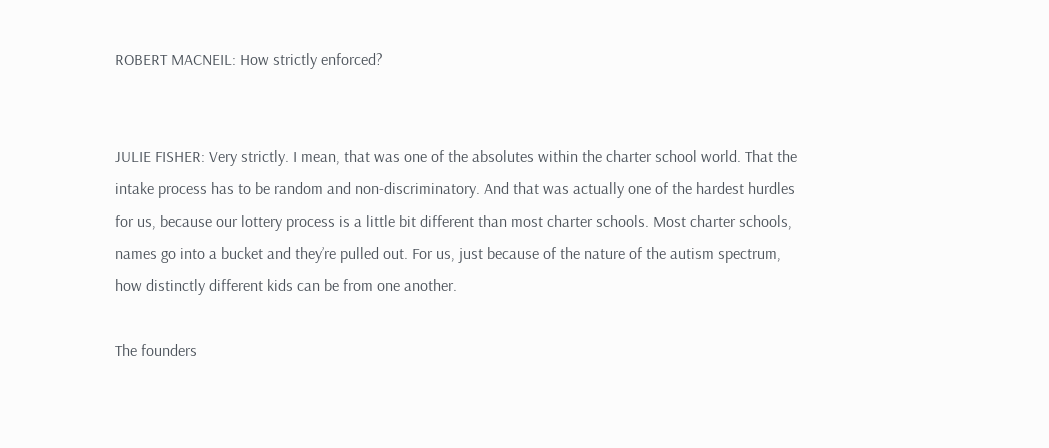ROBERT MACNEIL: How strictly enforced?


JULIE FISHER: Very strictly. I mean, that was one of the absolutes within the charter school world. That the intake process has to be random and non-discriminatory. And that was actually one of the hardest hurdles for us, because our lottery process is a little bit different than most charter schools. Most charter schools, names go into a bucket and they’re pulled out. For us, just because of the nature of the autism spectrum, how distinctly different kids can be from one another.

The founders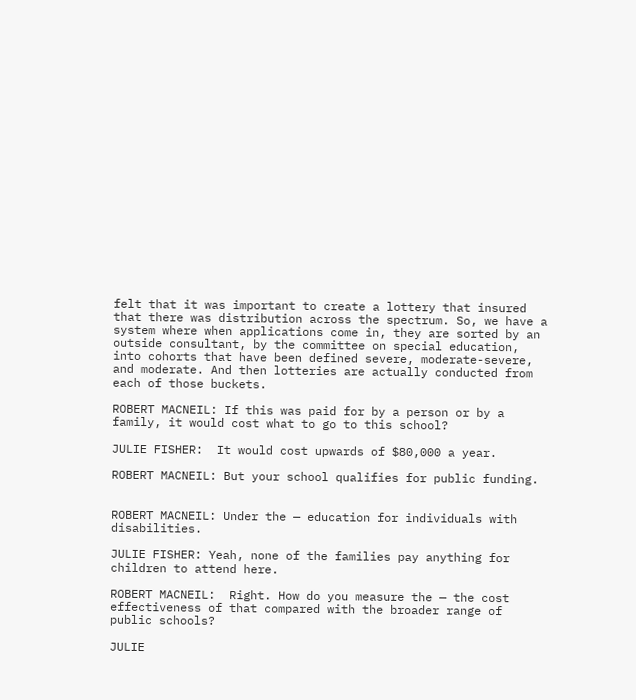felt that it was important to create a lottery that insured that there was distribution across the spectrum. So, we have a system where when applications come in, they are sorted by an outside consultant, by the committee on special education, into cohorts that have been defined severe, moderate-severe, and moderate. And then lotteries are actually conducted from each of those buckets.

ROBERT MACNEIL: If this was paid for by a person or by a family, it would cost what to go to this school?

JULIE FISHER:  It would cost upwards of $80,000 a year.

ROBERT MACNEIL: But your school qualifies for public funding.


ROBERT MACNEIL: Under the — education for individuals with disabilities.

JULIE FISHER: Yeah, none of the families pay anything for children to attend here.

ROBERT MACNEIL:  Right. How do you measure the — the cost effectiveness of that compared with the broader range of public schools?

JULIE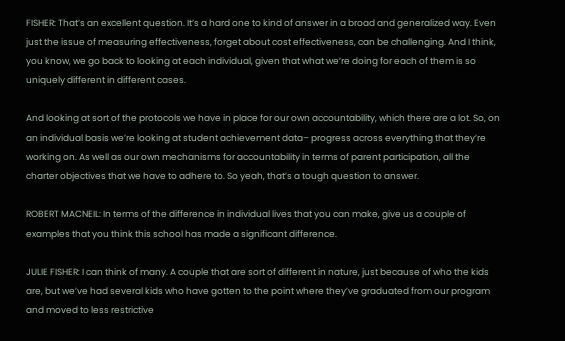FISHER: That’s an excellent question. It’s a hard one to kind of answer in a broad and generalized way. Even just the issue of measuring effectiveness, forget about cost effectiveness, can be challenging. And I think, you know, we go back to looking at each individual, given that what we’re doing for each of them is so uniquely different in different cases.

And looking at sort of the protocols we have in place for our own accountability, which there are a lot. So, on an individual basis we’re looking at student achievement data– progress across everything that they’re working on. As well as our own mechanisms for accountability in terms of parent participation, all the charter objectives that we have to adhere to. So yeah, that’s a tough question to answer.

ROBERT MACNEIL: In terms of the difference in individual lives that you can make, give us a couple of examples that you think this school has made a significant difference.

JULIE FISHER: I can think of many. A couple that are sort of different in nature, just because of who the kids are, but we’ve had several kids who have gotten to the point where they’ve graduated from our program and moved to less restrictive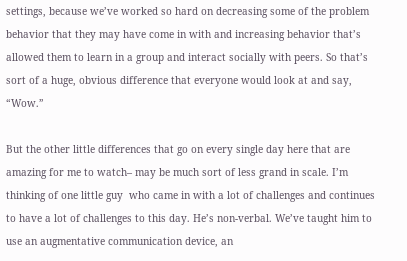settings, because we’ve worked so hard on decreasing some of the problem behavior that they may have come in with and increasing behavior that’s allowed them to learn in a group and interact socially with peers. So that’s sort of a huge, obvious difference that everyone would look at and say, “Wow.”

But the other little differences that go on every single day here that are amazing for me to watch– may be much sort of less grand in scale. I’m thinking of one little guy  who came in with a lot of challenges and continues to have a lot of challenges to this day. He’s non-verbal. We’ve taught him to use an augmentative communication device, an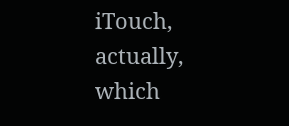iTouch, actually, which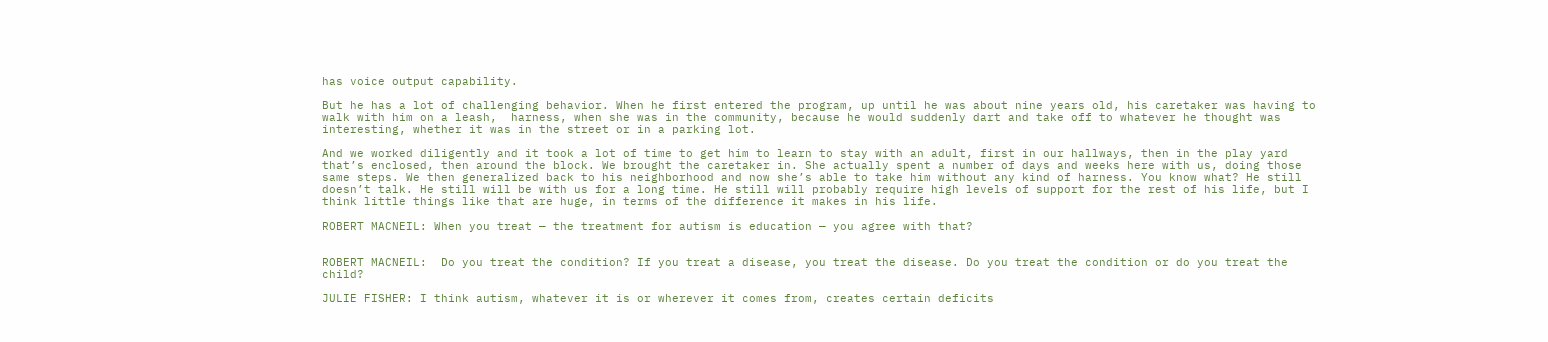has voice output capability.

But he has a lot of challenging behavior. When he first entered the program, up until he was about nine years old, his caretaker was having to walk with him on a leash,  harness, when she was in the community, because he would suddenly dart and take off to whatever he thought was interesting, whether it was in the street or in a parking lot.

And we worked diligently and it took a lot of time to get him to learn to stay with an adult, first in our hallways, then in the play yard that’s enclosed, then around the block. We brought the caretaker in. She actually spent a number of days and weeks here with us, doing those same steps. We then generalized back to his neighborhood and now she’s able to take him without any kind of harness. You know what? He still doesn’t talk. He still will be with us for a long time. He still will probably require high levels of support for the rest of his life, but I think little things like that are huge, in terms of the difference it makes in his life.

ROBERT MACNEIL: When you treat — the treatment for autism is education — you agree with that?


ROBERT MACNEIL:  Do you treat the condition? If you treat a disease, you treat the disease. Do you treat the condition or do you treat the child?

JULIE FISHER: I think autism, whatever it is or wherever it comes from, creates certain deficits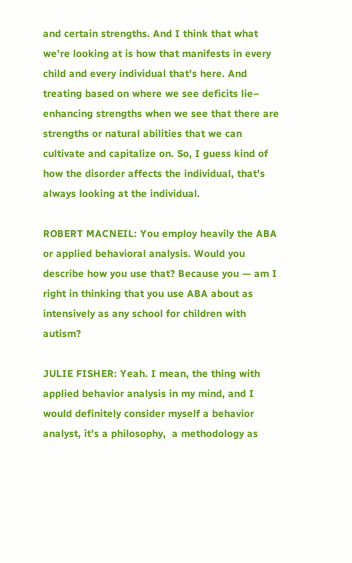and certain strengths. And I think that what we’re looking at is how that manifests in every child and every individual that’s here. And treating based on where we see deficits lie– enhancing strengths when we see that there are strengths or natural abilities that we can cultivate and capitalize on. So, I guess kind of how the disorder affects the individual, that’s always looking at the individual.

ROBERT MACNEIL: You employ heavily the ABA or applied behavioral analysis. Would you describe how you use that? Because you — am I right in thinking that you use ABA about as intensively as any school for children with autism?

JULIE FISHER: Yeah. I mean, the thing with applied behavior analysis in my mind, and I would definitely consider myself a behavior analyst, it’s a philosophy,  a methodology as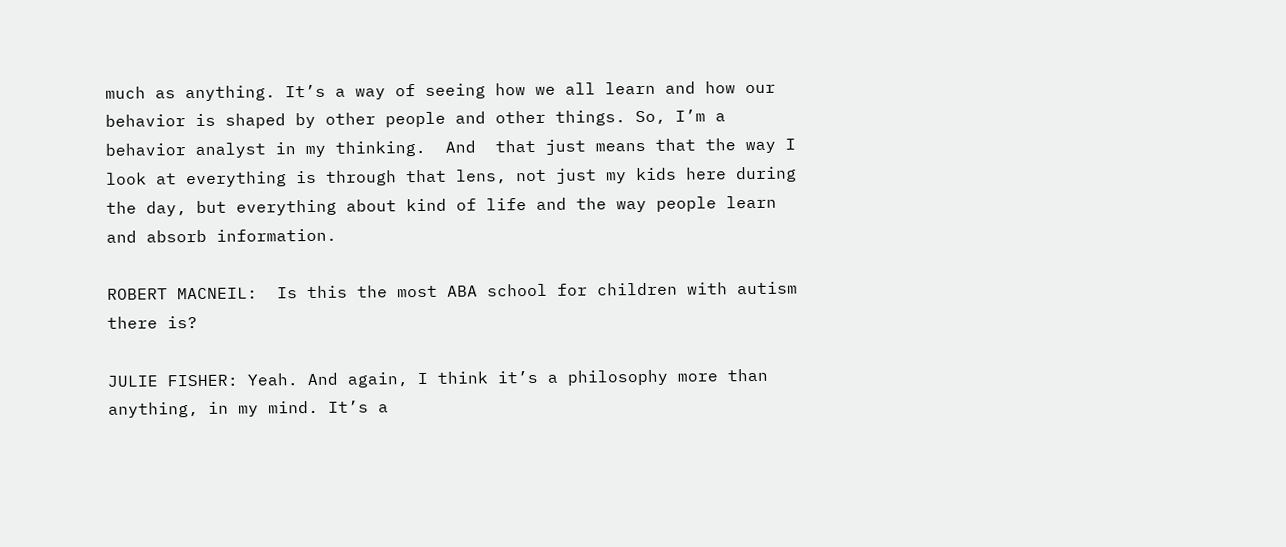much as anything. It’s a way of seeing how we all learn and how our behavior is shaped by other people and other things. So, I’m a behavior analyst in my thinking.  And  that just means that the way I look at everything is through that lens, not just my kids here during the day, but everything about kind of life and the way people learn and absorb information.

ROBERT MACNEIL:  Is this the most ABA school for children with autism there is?

JULIE FISHER: Yeah. And again, I think it’s a philosophy more than anything, in my mind. It’s a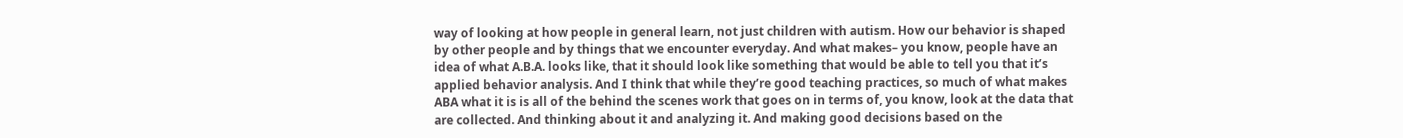way of looking at how people in general learn, not just children with autism. How our behavior is shaped by other people and by things that we encounter everyday. And what makes– you know, people have an idea of what A.B.A. looks like, that it should look like something that would be able to tell you that it’s applied behavior analysis. And I think that while they’re good teaching practices, so much of what makes ABA what it is is all of the behind the scenes work that goes on in terms of, you know, look at the data that are collected. And thinking about it and analyzing it. And making good decisions based on the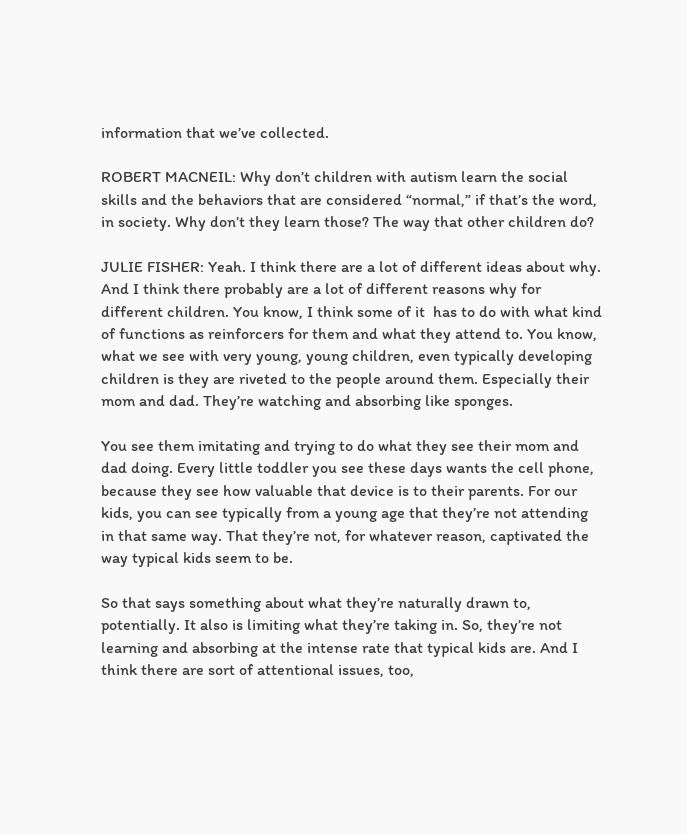information that we’ve collected.

ROBERT MACNEIL: Why don’t children with autism learn the social skills and the behaviors that are considered “normal,” if that’s the word, in society. Why don’t they learn those? The way that other children do?

JULIE FISHER: Yeah. I think there are a lot of different ideas about why. And I think there probably are a lot of different reasons why for different children. You know, I think some of it  has to do with what kind of functions as reinforcers for them and what they attend to. You know, what we see with very young, young children, even typically developing children is they are riveted to the people around them. Especially their mom and dad. They’re watching and absorbing like sponges.

You see them imitating and trying to do what they see their mom and dad doing. Every little toddler you see these days wants the cell phone, because they see how valuable that device is to their parents. For our kids, you can see typically from a young age that they’re not attending in that same way. That they’re not, for whatever reason, captivated the way typical kids seem to be.

So that says something about what they’re naturally drawn to, potentially. It also is limiting what they’re taking in. So, they’re not learning and absorbing at the intense rate that typical kids are. And I think there are sort of attentional issues, too,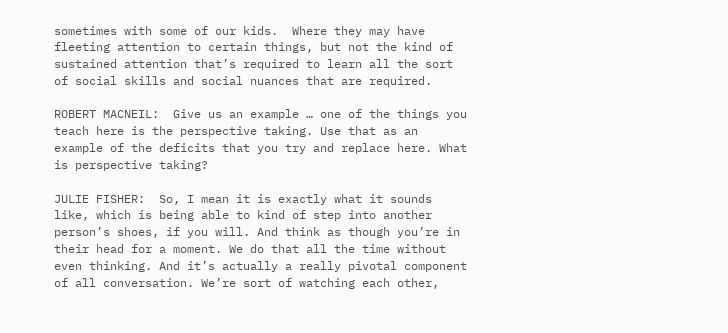sometimes with some of our kids.  Where they may have fleeting attention to certain things, but not the kind of sustained attention that’s required to learn all the sort of social skills and social nuances that are required.

ROBERT MACNEIL:  Give us an example … one of the things you teach here is the perspective taking. Use that as an example of the deficits that you try and replace here. What is perspective taking?

JULIE FISHER:  So, I mean it is exactly what it sounds like, which is being able to kind of step into another person’s shoes, if you will. And think as though you’re in their head for a moment. We do that all the time without even thinking. And it’s actually a really pivotal component of all conversation. We’re sort of watching each other,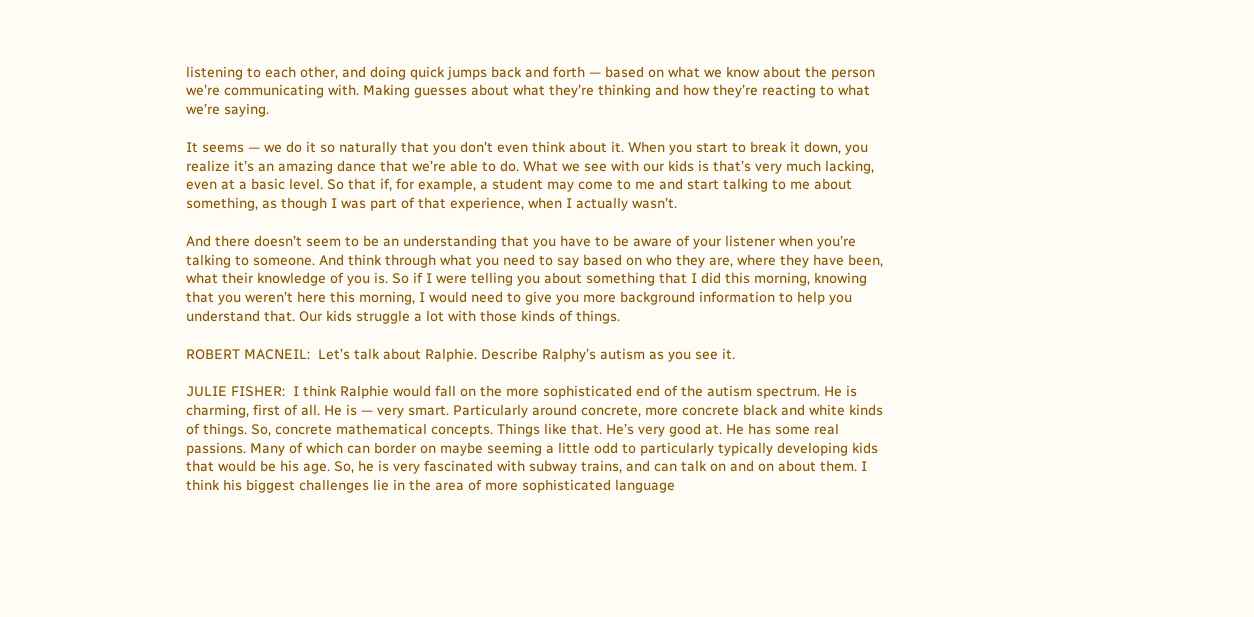listening to each other, and doing quick jumps back and forth — based on what we know about the person we’re communicating with. Making guesses about what they’re thinking and how they’re reacting to what we’re saying.

It seems — we do it so naturally that you don’t even think about it. When you start to break it down, you realize it’s an amazing dance that we’re able to do. What we see with our kids is that’s very much lacking, even at a basic level. So that if, for example, a student may come to me and start talking to me about something, as though I was part of that experience, when I actually wasn’t.

And there doesn’t seem to be an understanding that you have to be aware of your listener when you’re talking to someone. And think through what you need to say based on who they are, where they have been, what their knowledge of you is. So if I were telling you about something that I did this morning, knowing that you weren’t here this morning, I would need to give you more background information to help you understand that. Our kids struggle a lot with those kinds of things.

ROBERT MACNEIL:  Let’s talk about Ralphie. Describe Ralphy’s autism as you see it.

JULIE FISHER:  I think Ralphie would fall on the more sophisticated end of the autism spectrum. He is charming, first of all. He is — very smart. Particularly around concrete, more concrete black and white kinds of things. So, concrete mathematical concepts. Things like that. He’s very good at. He has some real passions. Many of which can border on maybe seeming a little odd to particularly typically developing kids that would be his age. So, he is very fascinated with subway trains, and can talk on and on about them. I think his biggest challenges lie in the area of more sophisticated language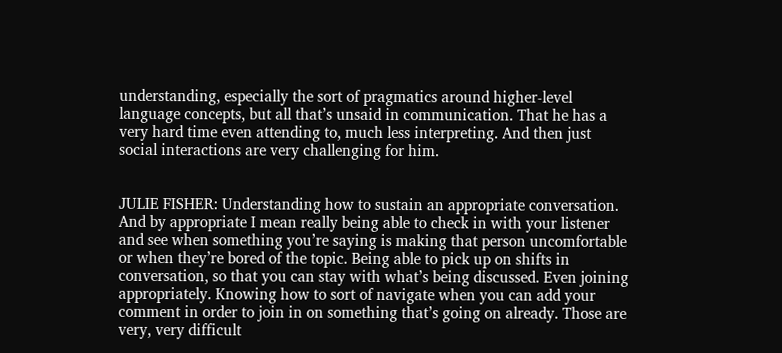understanding, especially the sort of pragmatics around higher-level language concepts, but all that’s unsaid in communication. That he has a very hard time even attending to, much less interpreting. And then just social interactions are very challenging for him.


JULIE FISHER: Understanding how to sustain an appropriate conversation. And by appropriate I mean really being able to check in with your listener and see when something you’re saying is making that person uncomfortable or when they’re bored of the topic. Being able to pick up on shifts in conversation, so that you can stay with what’s being discussed. Even joining appropriately. Knowing how to sort of navigate when you can add your comment in order to join in on something that’s going on already. Those are very, very difficult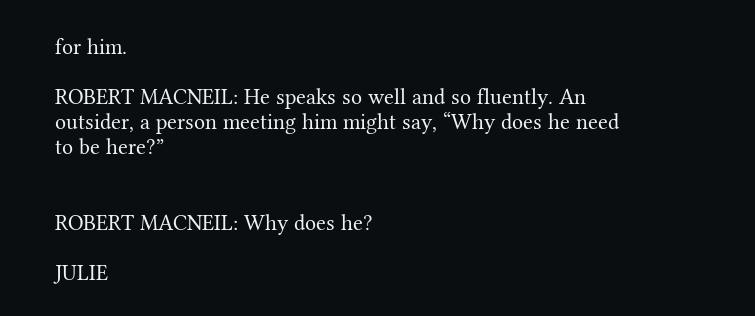for him.

ROBERT MACNEIL: He speaks so well and so fluently. An outsider, a person meeting him might say, “Why does he need to be here?”


ROBERT MACNEIL: Why does he?

JULIE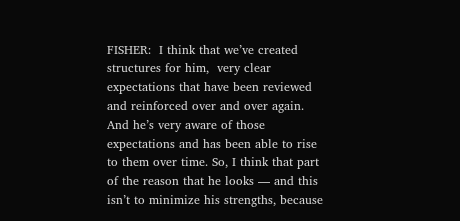FISHER:  I think that we’ve created structures for him,  very clear expectations that have been reviewed and reinforced over and over again. And he’s very aware of those expectations and has been able to rise to them over time. So, I think that part of the reason that he looks — and this isn’t to minimize his strengths, because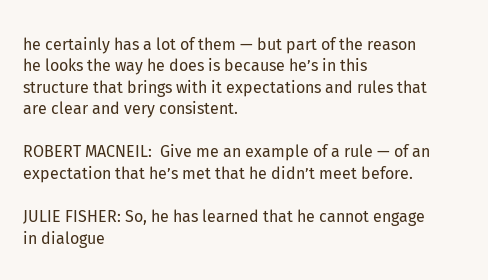he certainly has a lot of them — but part of the reason he looks the way he does is because he’s in this structure that brings with it expectations and rules that are clear and very consistent.

ROBERT MACNEIL:  Give me an example of a rule — of an expectation that he’s met that he didn’t meet before.

JULIE FISHER: So, he has learned that he cannot engage in dialogue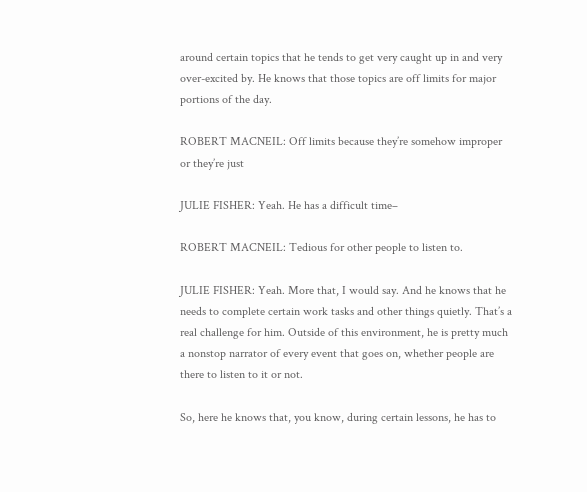around certain topics that he tends to get very caught up in and very over-excited by. He knows that those topics are off limits for major portions of the day.

ROBERT MACNEIL: Off limits because they’re somehow improper or they’re just

JULIE FISHER: Yeah. He has a difficult time–

ROBERT MACNEIL: Tedious for other people to listen to.

JULIE FISHER: Yeah. More that, I would say. And he knows that he needs to complete certain work tasks and other things quietly. That’s a real challenge for him. Outside of this environment, he is pretty much a nonstop narrator of every event that goes on, whether people are there to listen to it or not.

So, here he knows that, you know, during certain lessons, he has to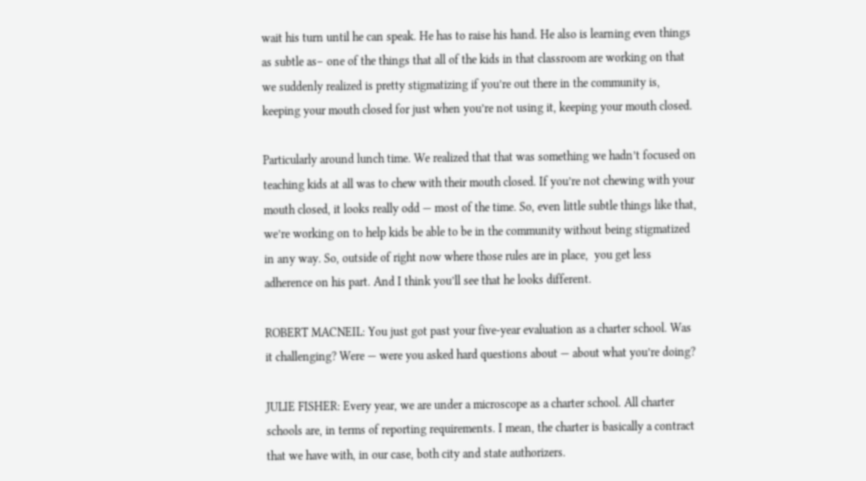wait his turn until he can speak. He has to raise his hand. He also is learning even things as subtle as– one of the things that all of the kids in that classroom are working on that we suddenly realized is pretty stigmatizing if you’re out there in the community is, keeping your mouth closed for just when you’re not using it, keeping your mouth closed.

Particularly around lunch time. We realized that that was something we hadn’t focused on teaching kids at all was to chew with their mouth closed. If you’re not chewing with your mouth closed, it looks really odd — most of the time. So, even little subtle things like that, we’re working on to help kids be able to be in the community without being stigmatized in any way. So, outside of right now where those rules are in place,  you get less adherence on his part. And I think you’ll see that he looks different.

ROBERT MACNEIL: You just got past your five-year evaluation as a charter school. Was it challenging? Were — were you asked hard questions about — about what you’re doing?

JULIE FISHER: Every year, we are under a microscope as a charter school. All charter schools are, in terms of reporting requirements. I mean, the charter is basically a contract that we have with, in our case, both city and state authorizers.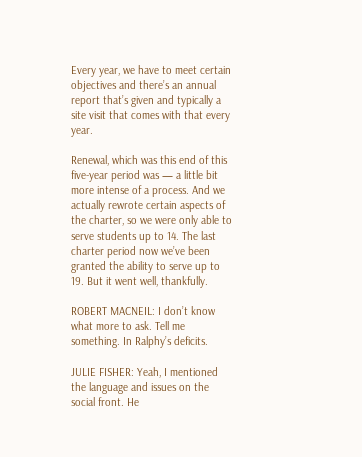Every year, we have to meet certain objectives and there’s an annual report that’s given and typically a site visit that comes with that every year.

Renewal, which was this end of this five-year period was — a little bit more intense of a process. And we actually rewrote certain aspects of the charter, so we were only able to serve students up to 14. The last charter period now we’ve been granted the ability to serve up to 19. But it went well, thankfully.

ROBERT MACNEIL: I don’t know what more to ask. Tell me something. In Ralphy’s deficits.

JULIE FISHER: Yeah, I mentioned the language and issues on the social front. He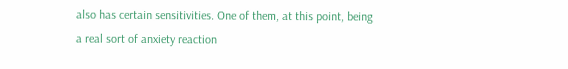also has certain sensitivities. One of them, at this point, being a real sort of anxiety reaction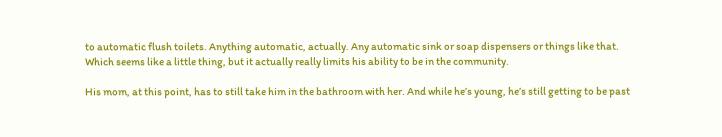to automatic flush toilets. Anything automatic, actually. Any automatic sink or soap dispensers or things like that. Which seems like a little thing, but it actually really limits his ability to be in the community.

His mom, at this point, has to still take him in the bathroom with her. And while he’s young, he’s still getting to be past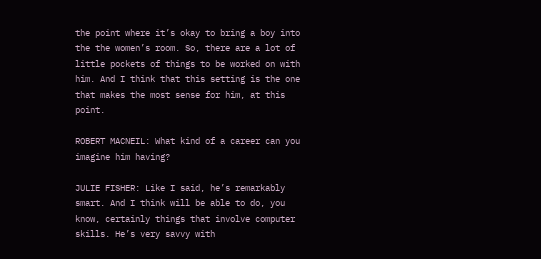the point where it’s okay to bring a boy into the the women’s room. So, there are a lot of little pockets of things to be worked on with him. And I think that this setting is the one that makes the most sense for him, at this point.

ROBERT MACNEIL: What kind of a career can you imagine him having?

JULIE FISHER: Like I said, he’s remarkably smart. And I think will be able to do, you know, certainly things that involve computer skills. He’s very savvy with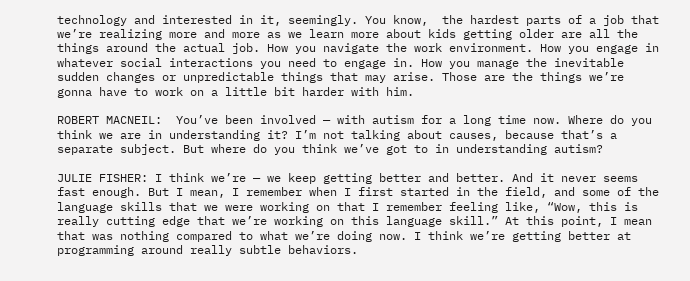technology and interested in it, seemingly. You know,  the hardest parts of a job that we’re realizing more and more as we learn more about kids getting older are all the things around the actual job. How you navigate the work environment. How you engage in whatever social interactions you need to engage in. How you manage the inevitable sudden changes or unpredictable things that may arise. Those are the things we’re gonna have to work on a little bit harder with him.

ROBERT MACNEIL:  You’ve been involved — with autism for a long time now. Where do you think we are in understanding it? I’m not talking about causes, because that’s a separate subject. But where do you think we’ve got to in understanding autism?

JULIE FISHER: I think we’re — we keep getting better and better. And it never seems fast enough. But I mean, I remember when I first started in the field, and some of the language skills that we were working on that I remember feeling like, “Wow, this is really cutting edge that we’re working on this language skill.” At this point, I mean that was nothing compared to what we’re doing now. I think we’re getting better at programming around really subtle behaviors.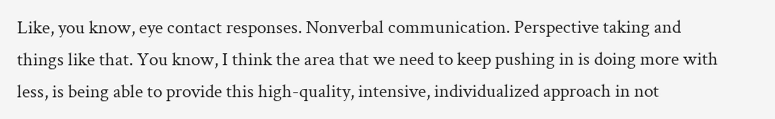Like, you know, eye contact responses. Nonverbal communication. Perspective taking and things like that. You know, I think the area that we need to keep pushing in is doing more with less, is being able to provide this high-quality, intensive, individualized approach in not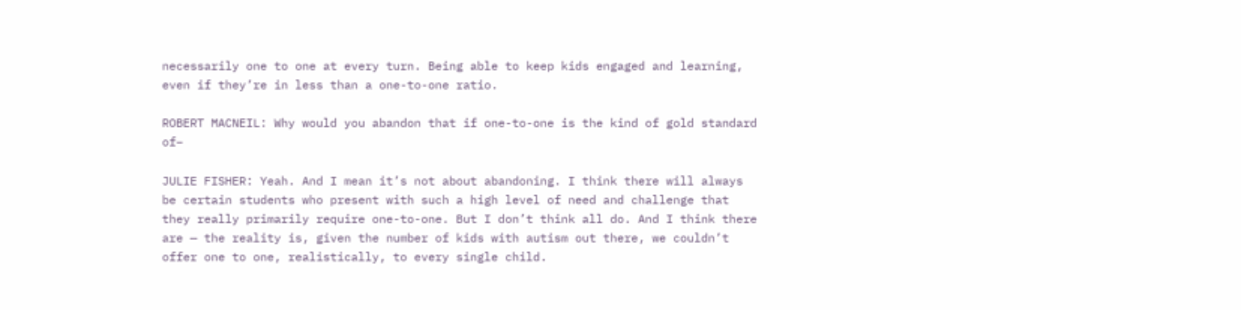necessarily one to one at every turn. Being able to keep kids engaged and learning, even if they’re in less than a one-to-one ratio.

ROBERT MACNEIL: Why would you abandon that if one-to-one is the kind of gold standard of–

JULIE FISHER: Yeah. And I mean it’s not about abandoning. I think there will always be certain students who present with such a high level of need and challenge that they really primarily require one-to-one. But I don’t think all do. And I think there are — the reality is, given the number of kids with autism out there, we couldn’t offer one to one, realistically, to every single child.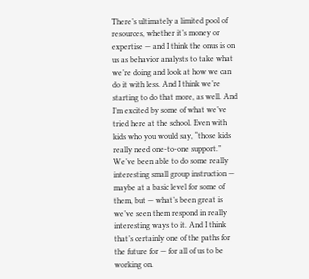There’s ultimately a limited pool of resources, whether it’s money or expertise — and I think the onus is on us as behavior analysts to take what we’re doing and look at how we can do it with less. And I think we’re starting to do that more, as well. And I’m excited by some of what we’ve tried here at the school. Even with kids who you would say, “those kids really need one-to-one support.” We’ve been able to do some really interesting small group instruction — maybe at a basic level for some of them, but — what’s been great is we’ve seen them respond in really interesting ways to it. And I think that’s certainly one of the paths for the future for — for all of us to be working on.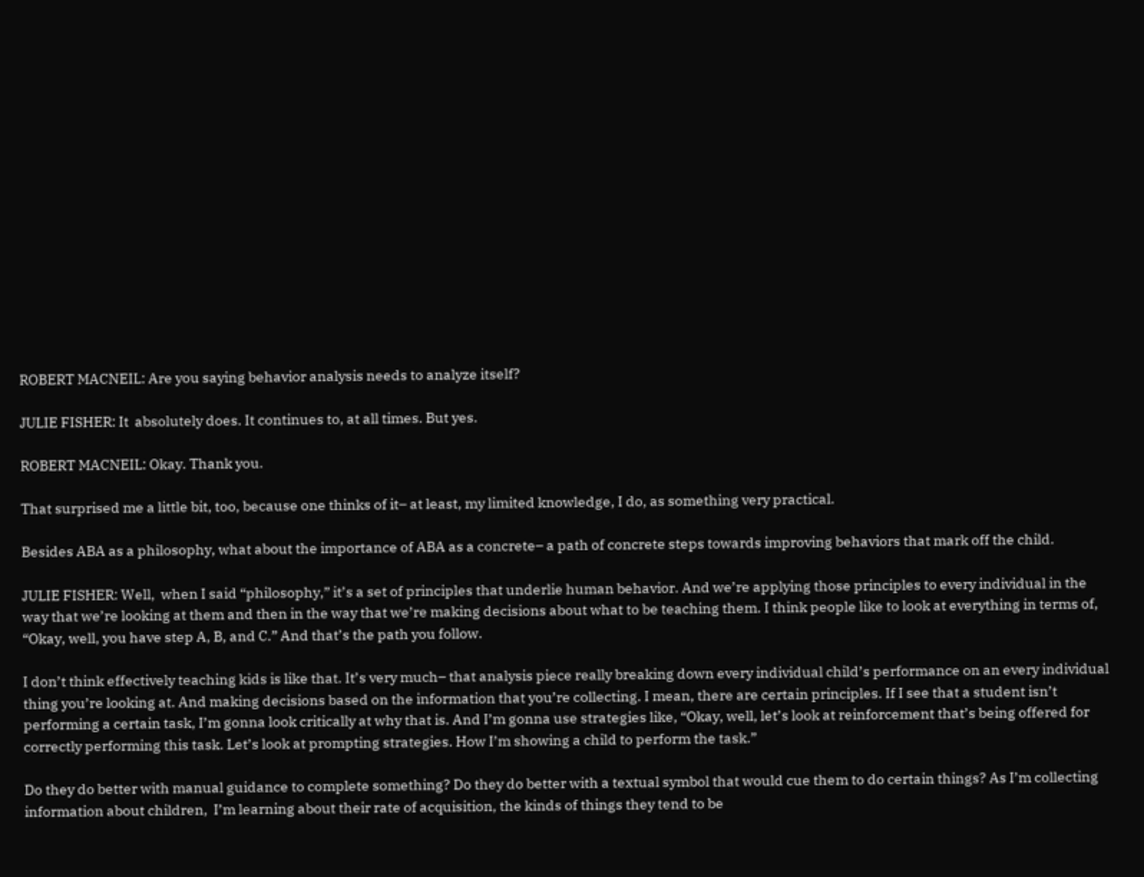ROBERT MACNEIL: Are you saying behavior analysis needs to analyze itself?

JULIE FISHER: It  absolutely does. It continues to, at all times. But yes.

ROBERT MACNEIL: Okay. Thank you.

That surprised me a little bit, too, because one thinks of it– at least, my limited knowledge, I do, as something very practical.

Besides ABA as a philosophy, what about the importance of ABA as a concrete– a path of concrete steps towards improving behaviors that mark off the child.

JULIE FISHER: Well,  when I said “philosophy,” it’s a set of principles that underlie human behavior. And we’re applying those principles to every individual in the way that we’re looking at them and then in the way that we’re making decisions about what to be teaching them. I think people like to look at everything in terms of, “Okay, well, you have step A, B, and C.” And that’s the path you follow.

I don’t think effectively teaching kids is like that. It’s very much– that analysis piece really breaking down every individual child’s performance on an every individual thing you’re looking at. And making decisions based on the information that you’re collecting. I mean, there are certain principles. If I see that a student isn’t performing a certain task, I’m gonna look critically at why that is. And I’m gonna use strategies like, “Okay, well, let’s look at reinforcement that’s being offered for correctly performing this task. Let’s look at prompting strategies. How I’m showing a child to perform the task.”

Do they do better with manual guidance to complete something? Do they do better with a textual symbol that would cue them to do certain things? As I’m collecting information about children,  I’m learning about their rate of acquisition, the kinds of things they tend to be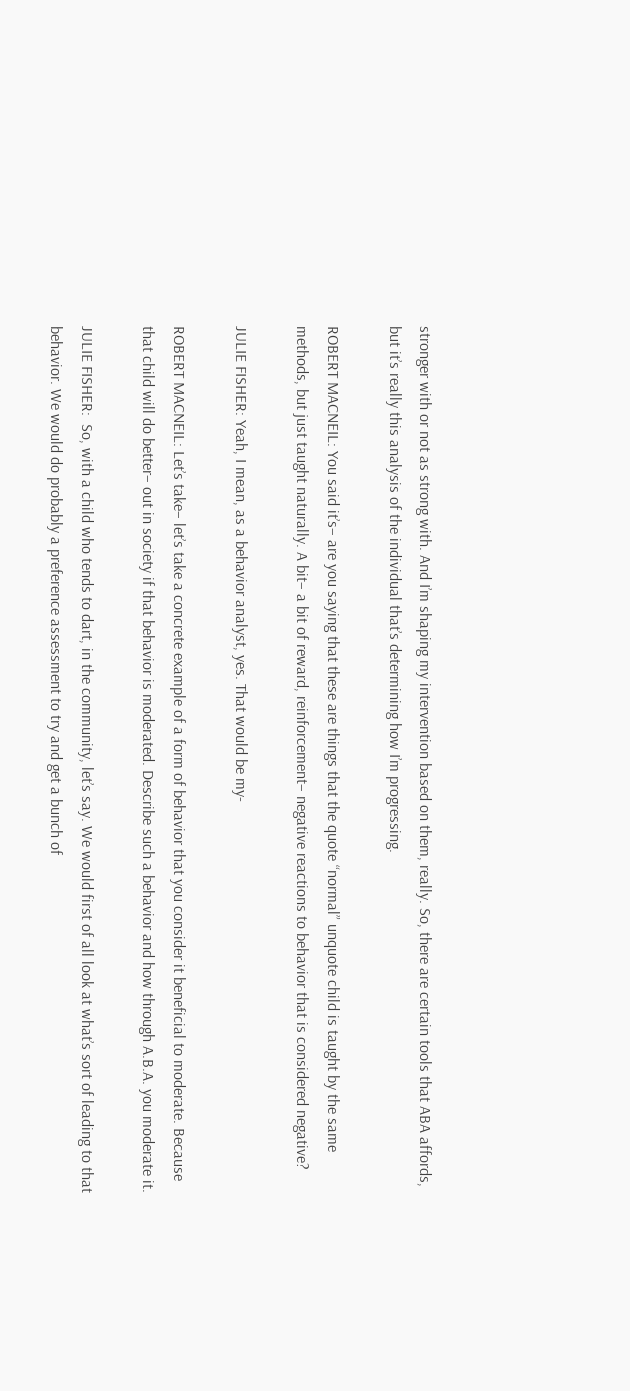stronger with or not as strong with. And I’m shaping my intervention based on them, really. So, there are certain tools that ABA affords, but it’s really this analysis of the individual that’s determining how I’m progressing.

ROBERT MACNEIL: You said it’s– are you saying that these are things that the quote “normal” unquote child is taught by the same methods, but just taught naturally. A bit– a bit of reward, reinforcement– negative reactions to behavior that is considered negative?

JULIE FISHER: Yeah, I mean, as a behavior analyst, yes. That would be my-

ROBERT MACNEIL: Let’s take– let’s take a concrete example of a form of behavior that you consider it beneficial to moderate. Because that child will do better– out in society if that behavior is moderated. Describe such a behavior and how through A.B.A. you moderate it.

JULIE FISHER:  So, with a child who tends to dart, in the community, let’s say. We would first of all look at what’s sort of leading to that behavior. We would do probably a preference assessment to try and get a bunch of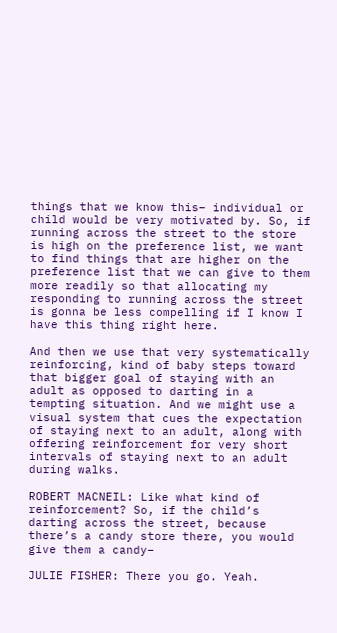things that we know this– individual or child would be very motivated by. So, if running across the street to the store is high on the preference list, we want to find things that are higher on the preference list that we can give to them more readily so that allocating my responding to running across the street is gonna be less compelling if I know I have this thing right here.

And then we use that very systematically reinforcing, kind of baby steps toward that bigger goal of staying with an adult as opposed to darting in a tempting situation. And we might use a visual system that cues the expectation of staying next to an adult, along with offering reinforcement for very short intervals of staying next to an adult during walks.

ROBERT MACNEIL: Like what kind of reinforcement? So, if the child’s darting across the street, because there’s a candy store there, you would give them a candy–

JULIE FISHER: There you go. Yeah.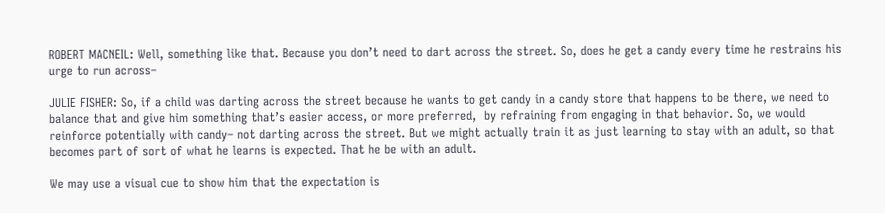ROBERT MACNEIL: Well, something like that. Because you don’t need to dart across the street. So, does he get a candy every time he restrains his urge to run across–

JULIE FISHER: So, if a child was darting across the street because he wants to get candy in a candy store that happens to be there, we need to balance that and give him something that’s easier access, or more preferred,  by refraining from engaging in that behavior. So, we would reinforce potentially with candy– not darting across the street. But we might actually train it as just learning to stay with an adult, so that becomes part of sort of what he learns is expected. That he be with an adult.

We may use a visual cue to show him that the expectation is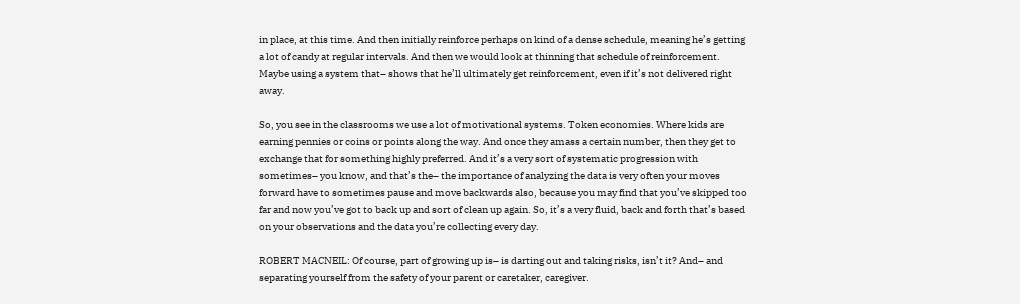in place, at this time. And then initially reinforce perhaps on kind of a dense schedule, meaning he’s getting a lot of candy at regular intervals. And then we would look at thinning that schedule of reinforcement. Maybe using a system that– shows that he’ll ultimately get reinforcement, even if it’s not delivered right away.

So, you see in the classrooms we use a lot of motivational systems. Token economies. Where kids are earning pennies or coins or points along the way. And once they amass a certain number, then they get to exchange that for something highly preferred. And it’s a very sort of systematic progression with sometimes– you know, and that’s the– the importance of analyzing the data is very often your moves forward have to sometimes pause and move backwards also, because you may find that you’ve skipped too far and now you’ve got to back up and sort of clean up again. So, it’s a very fluid, back and forth that’s based on your observations and the data you’re collecting every day.

ROBERT MACNEIL: Of course, part of growing up is– is darting out and taking risks, isn’t it? And– and separating yourself from the safety of your parent or caretaker, caregiver.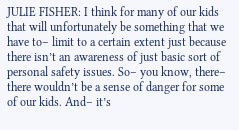JULIE FISHER: I think for many of our kids that will unfortunately be something that we have to– limit to a certain extent just because there isn’t an awareness of just basic sort of personal safety issues. So– you know, there– there wouldn’t be a sense of danger for some of our kids. And– it’s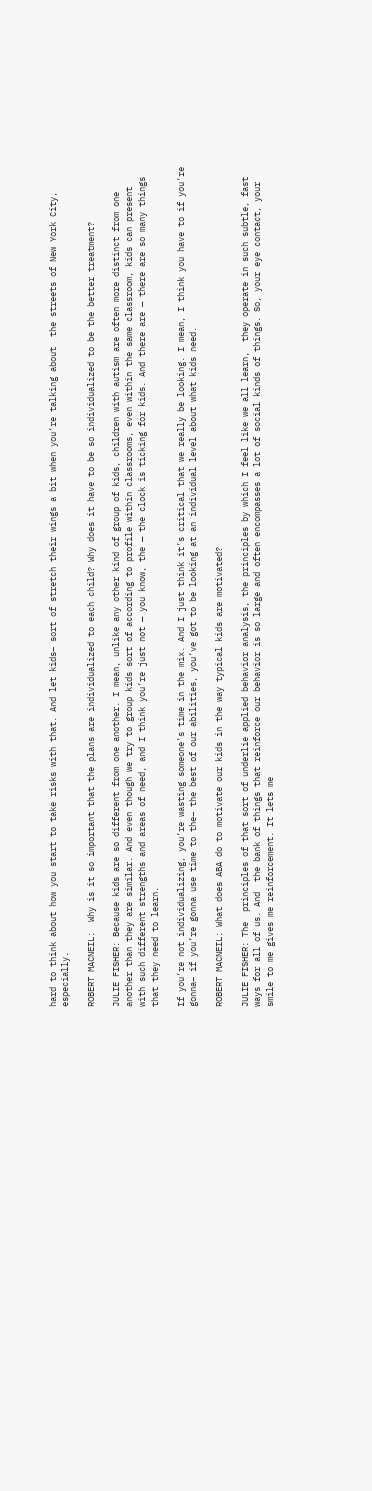hard to think about how you start to take risks with that. And let kids– sort of stretch their wings a bit when you’re talking about  the streets of New York City, especially.

ROBERT MACNEIL:  Why is it so important that the plans are individualized to each child? Why does it have to be so individualized to be the better treatment?

JULIE FISHER: Because kids are so different from one another. I mean, unlike any other kind of group of kids, children with autism are often more distinct from one another than they are similar. And even though we try to group kids sort of according to profile within classrooms, even within the same classroom, kids can present with such different strengths and areas of need, and I think you’re just not — you know, the — the clock is ticking for kids. And there are — there are so many things that they need to learn.

If you’re not individualizing, you’re wasting someone’s time in the mix. And I just think it’s critical that we really be looking. I mean, I think you have to if you’re gonna– if you’re gonna use time to the– the best of our abilities, you’ve got to be looking at an individual level about what kids need.

ROBERT MACNEIL: What does ABA do to motivate our kids in the way typical kids are motivated?

JULIE FISHER: The  principles of that sort of underlie applied behavior analysis, the principles by which I feel like we all learn,  they operate in such subtle, fast ways for all of us. And  the bank of things that reinforce our behavior is so large and often encompasses a lot of social kinds of things. So, your eye contact, your smile to me gives me reinforcement. It lets me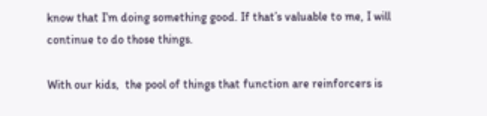know that I’m doing something good. If that’s valuable to me, I will continue to do those things.

With our kids,  the pool of things that function are reinforcers is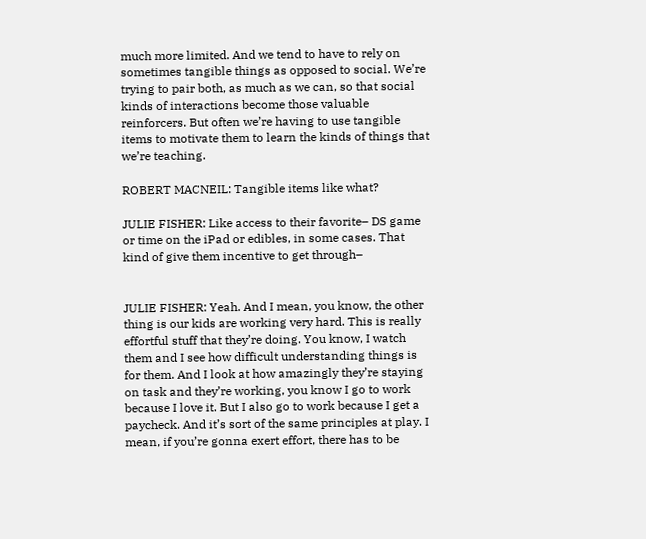much more limited. And we tend to have to rely on sometimes tangible things as opposed to social. We’re trying to pair both, as much as we can, so that social kinds of interactions become those valuable reinforcers. But often we’re having to use tangible items to motivate them to learn the kinds of things that we’re teaching.

ROBERT MACNEIL: Tangible items like what?

JULIE FISHER: Like access to their favorite– DS game or time on the iPad or edibles, in some cases. That kind of give them incentive to get through–


JULIE FISHER: Yeah. And I mean, you know, the other thing is our kids are working very hard. This is really effortful stuff that they’re doing. You know, I watch them and I see how difficult understanding things is for them. And I look at how amazingly they’re staying on task and they’re working, you know I go to work because I love it. But I also go to work because I get a paycheck. And it’s sort of the same principles at play. I mean, if you’re gonna exert effort, there has to be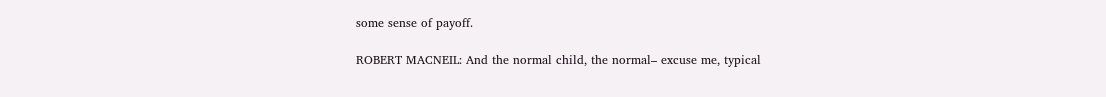some sense of payoff.

ROBERT MACNEIL: And the normal child, the normal– excuse me, typical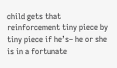child gets that reinforcement tiny piece by tiny piece if he’s– he or she is in a fortunate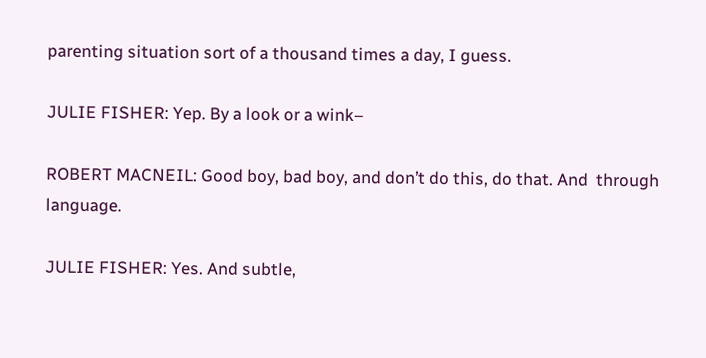parenting situation sort of a thousand times a day, I guess.

JULIE FISHER: Yep. By a look or a wink–

ROBERT MACNEIL: Good boy, bad boy, and don’t do this, do that. And  through language.

JULIE FISHER: Yes. And subtle,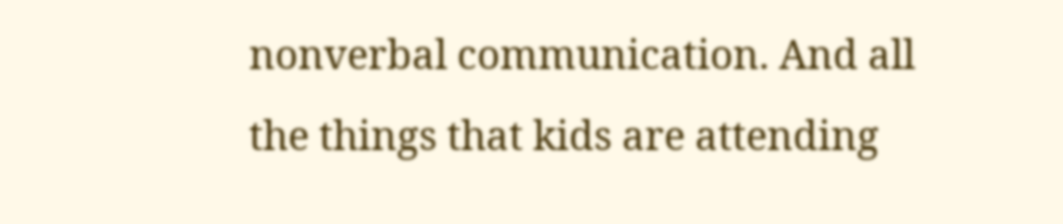nonverbal communication. And all the things that kids are attending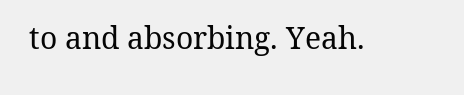to and absorbing. Yeah.